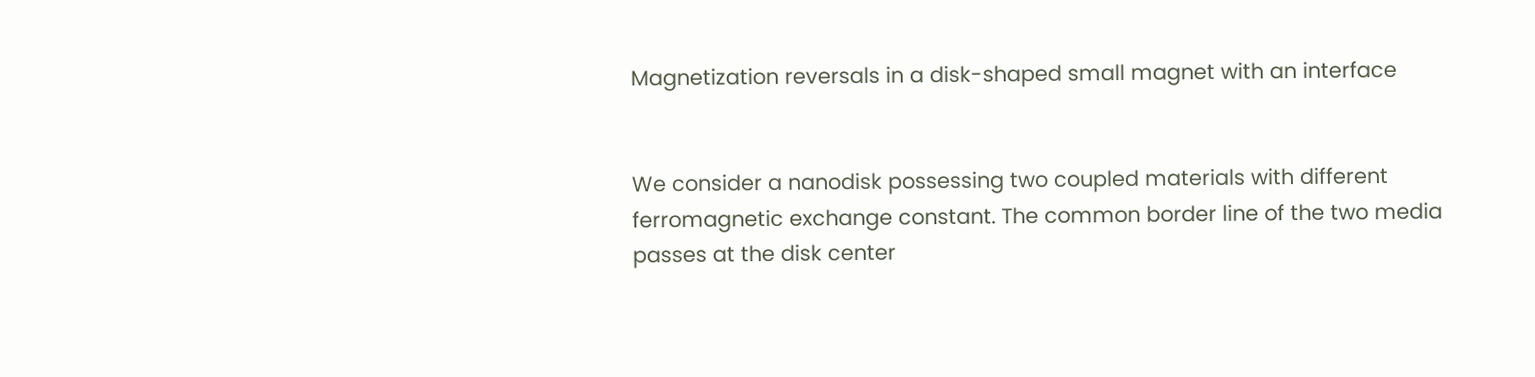Magnetization reversals in a disk-shaped small magnet with an interface


We consider a nanodisk possessing two coupled materials with different ferromagnetic exchange constant. The common border line of the two media passes at the disk center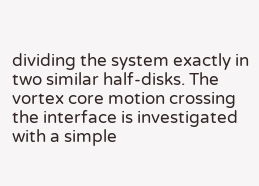dividing the system exactly in two similar half-disks. The vortex core motion crossing the interface is investigated with a simple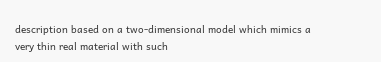description based on a two-dimensional model which mimics a very thin real material with such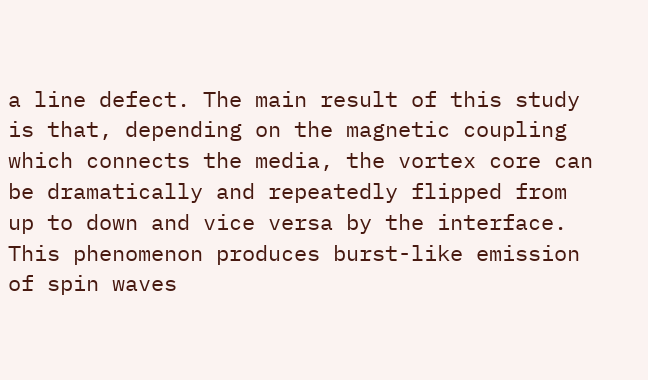a line defect. The main result of this study is that, depending on the magnetic coupling which connects the media, the vortex core can be dramatically and repeatedly flipped from up to down and vice versa by the interface. This phenomenon produces burst-like emission of spin waves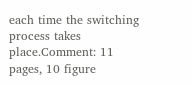each time the switching process takes place.Comment: 11 pages, 10 figure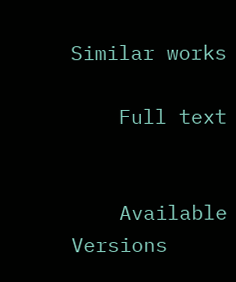Similar works

    Full text


    Available Versions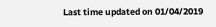Last time updated on 01/04/2019